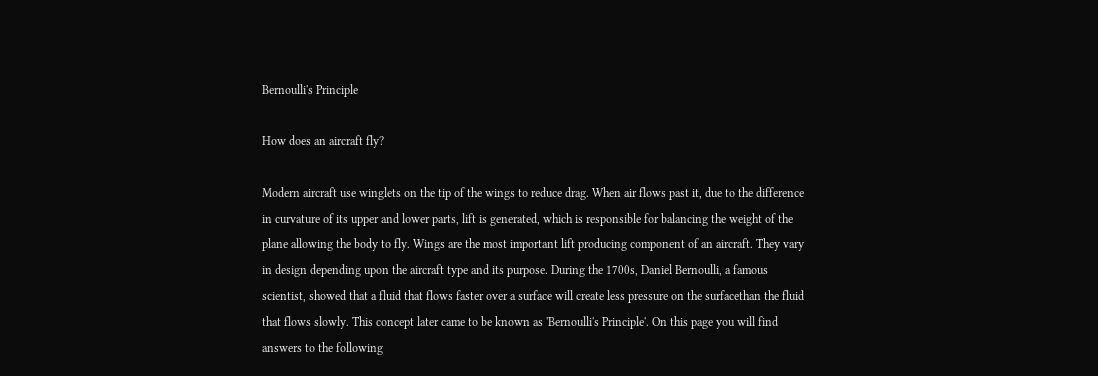Bernoulli's Principle

How does an aircraft fly?

Modern aircraft use winglets on the tip of the wings to reduce drag. When air flows past it, due to the difference in curvature of its upper and lower parts, lift is generated, which is responsible for balancing the weight of the plane allowing the body to fly. Wings are the most important lift producing component of an aircraft. They vary in design depending upon the aircraft type and its purpose. During the 1700s, Daniel Bernoulli, a famous scientist, showed that a fluid that flows faster over a surface will create less pressure on the surfacethan the fluid that flows slowly. This concept later came to be known as 'Bernoulli's Principle'. On this page you will find answers to the following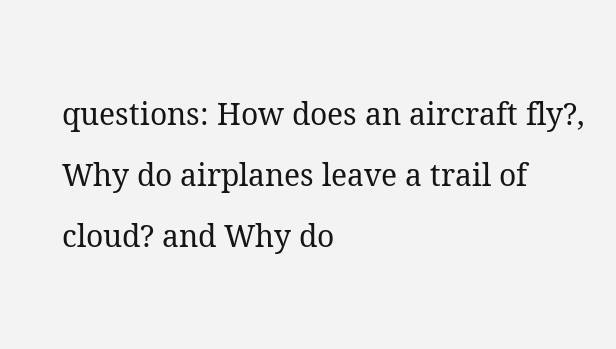questions: How does an aircraft fly?, Why do airplanes leave a trail of cloud? and Why do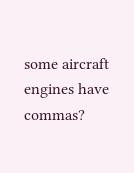some aircraft engines have commas?